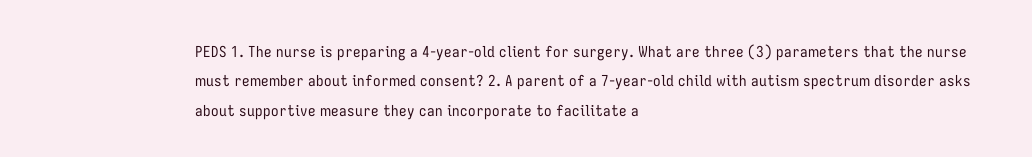PEDS 1. The nurse is preparing a 4-year-old client for surgery. What are three (3) parameters that the nurse must remember about informed consent? 2. A parent of a 7-year-old child with autism spectrum disorder asks about supportive measure they can incorporate to facilitate a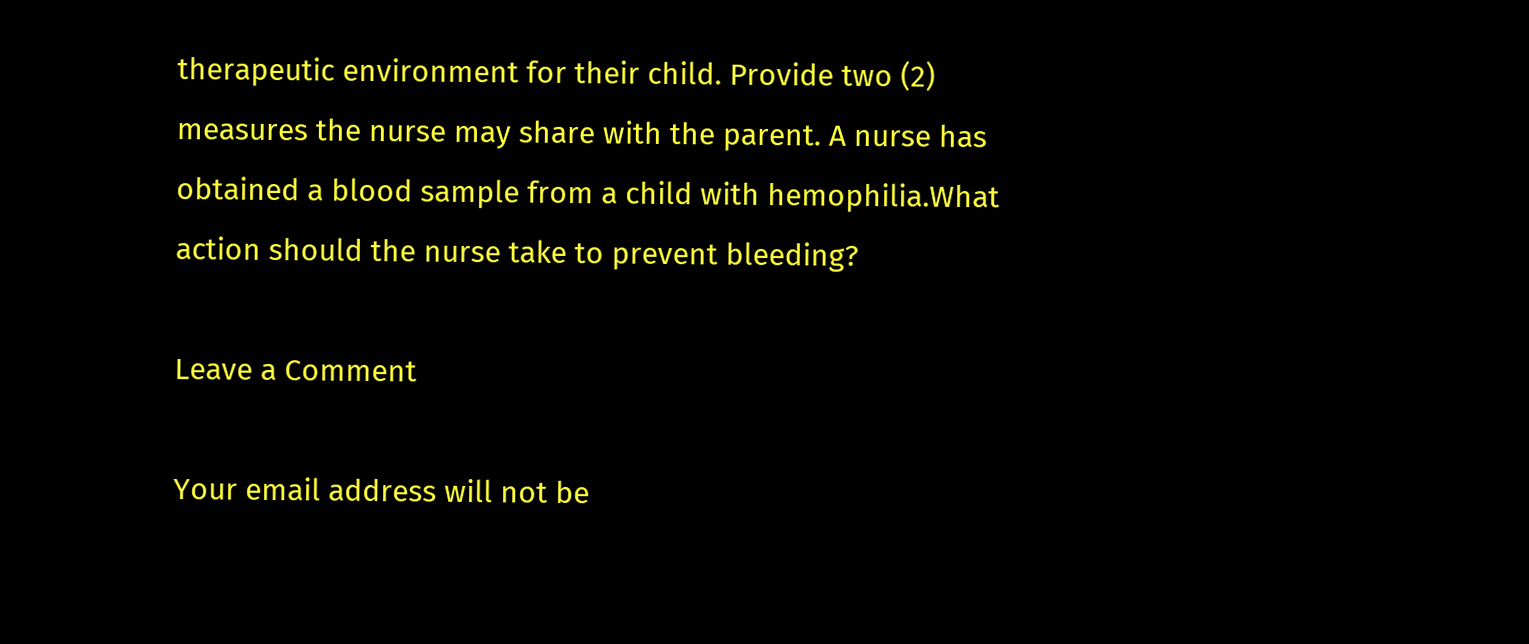therapeutic environment for their child. Provide two (2) measures the nurse may share with the parent. A nurse has obtained a blood sample from a child with hemophilia.What action should the nurse take to prevent bleeding?

Leave a Comment

Your email address will not be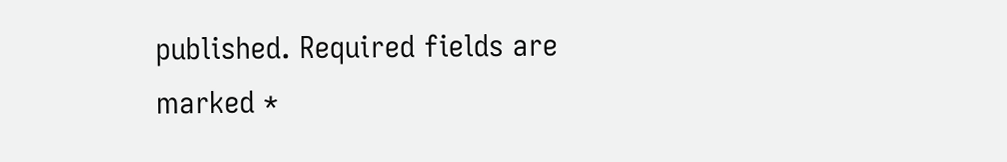published. Required fields are marked *